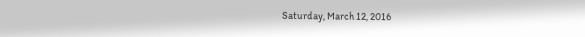Saturday, March 12, 2016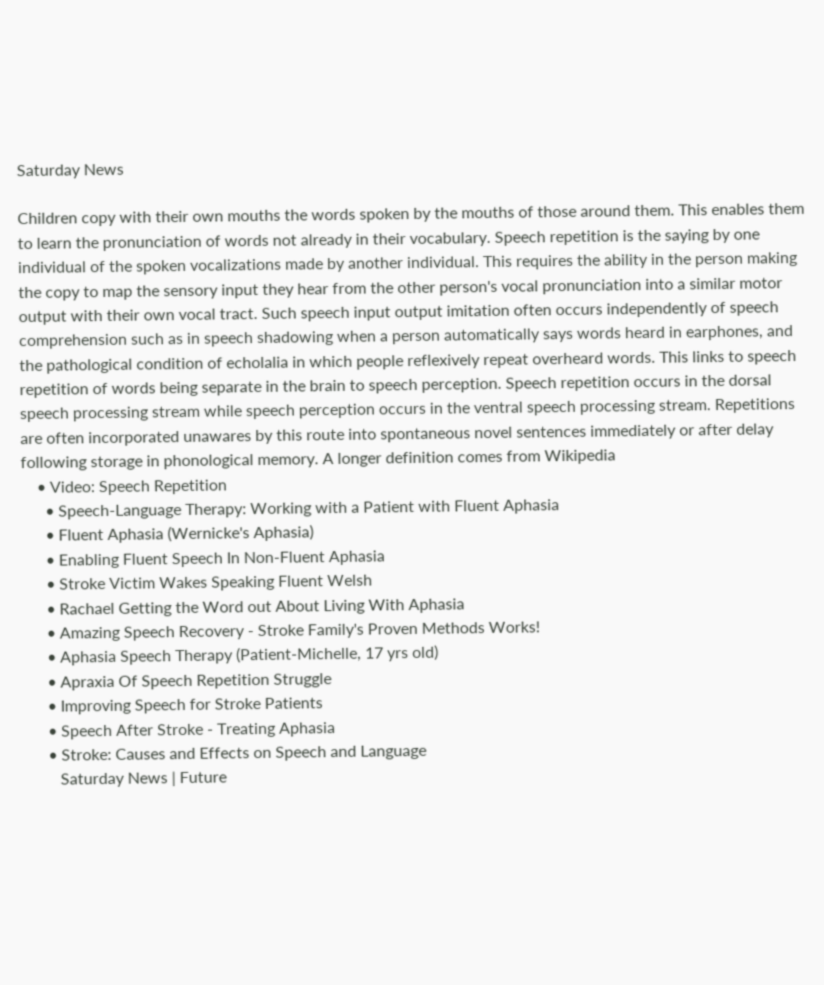Saturday News

Children copy with their own mouths the words spoken by the mouths of those around them. This enables them to learn the pronunciation of words not already in their vocabulary. Speech repetition is the saying by one individual of the spoken vocalizations made by another individual. This requires the ability in the person making the copy to map the sensory input they hear from the other person's vocal pronunciation into a similar motor output with their own vocal tract. Such speech input output imitation often occurs independently of speech comprehension such as in speech shadowing when a person automatically says words heard in earphones, and the pathological condition of echolalia in which people reflexively repeat overheard words. This links to speech repetition of words being separate in the brain to speech perception. Speech repetition occurs in the dorsal speech processing stream while speech perception occurs in the ventral speech processing stream. Repetitions are often incorporated unawares by this route into spontaneous novel sentences immediately or after delay following storage in phonological memory. A longer definition comes from Wikipedia
    • Video: Speech Repetition
      • Speech-Language Therapy: Working with a Patient with Fluent Aphasia
      • Fluent Aphasia (Wernicke's Aphasia)
      • Enabling Fluent Speech In Non-Fluent Aphasia
      • Stroke Victim Wakes Speaking Fluent Welsh
      • Rachael Getting the Word out About Living With Aphasia
      • Amazing Speech Recovery - Stroke Family's Proven Methods Works!
      • Aphasia Speech Therapy (Patient-Michelle, 17 yrs old)
      • Apraxia Of Speech Repetition Struggle
      • Improving Speech for Stroke Patients
      • Speech After Stroke - Treating Aphasia
      • Stroke: Causes and Effects on Speech and Language
         Saturday News | Future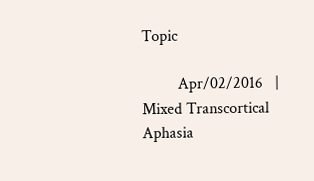Topic

         Apr/02/2016   | Mixed Transcortical Aphasia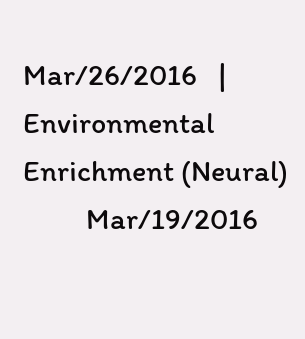Mar/26/2016   | Environmental Enrichment (Neural)
         Mar/19/2016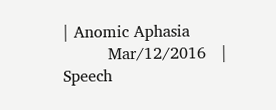| Anomic Aphasia
         Mar/12/2016   | Speech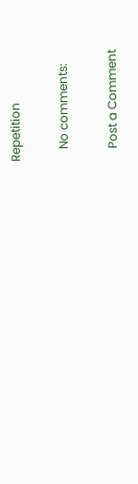Repetition

    No comments:

    Post a Comment